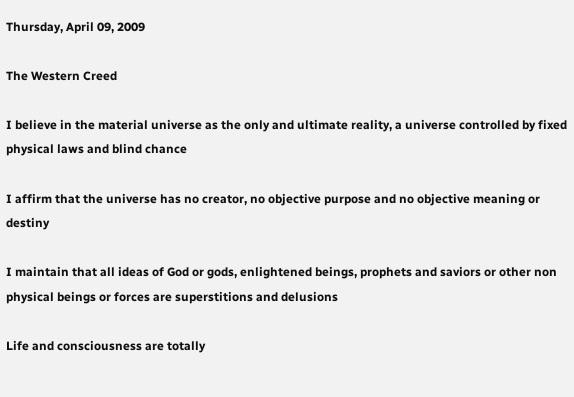Thursday, April 09, 2009

The Western Creed

I believe in the material universe as the only and ultimate reality, a universe controlled by fixed physical laws and blind chance

I affirm that the universe has no creator, no objective purpose and no objective meaning or destiny

I maintain that all ideas of God or gods, enlightened beings, prophets and saviors or other non physical beings or forces are superstitions and delusions

Life and consciousness are totally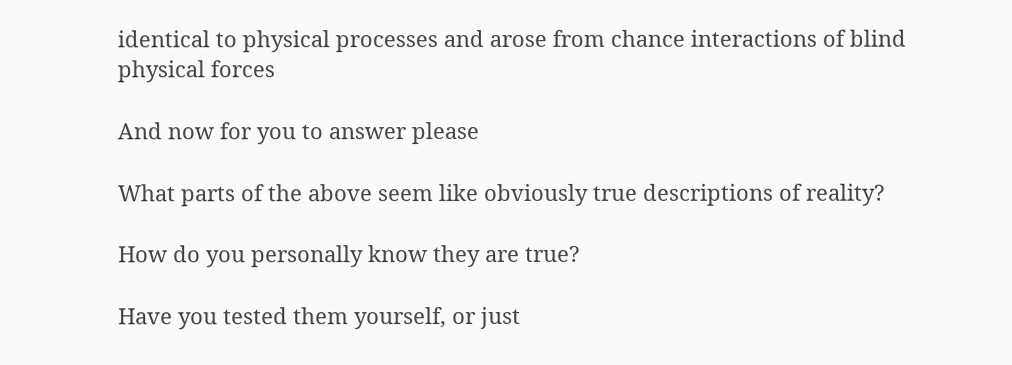identical to physical processes and arose from chance interactions of blind physical forces

And now for you to answer please

What parts of the above seem like obviously true descriptions of reality?

How do you personally know they are true?

Have you tested them yourself, or just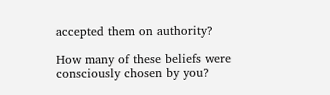accepted them on authority?

How many of these beliefs were consciously chosen by you?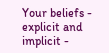Your beliefs - explicit and implicit -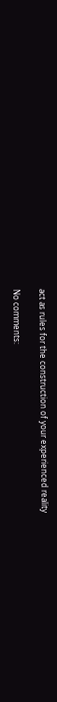act as rules for the construction of your experienced reality

No comments: